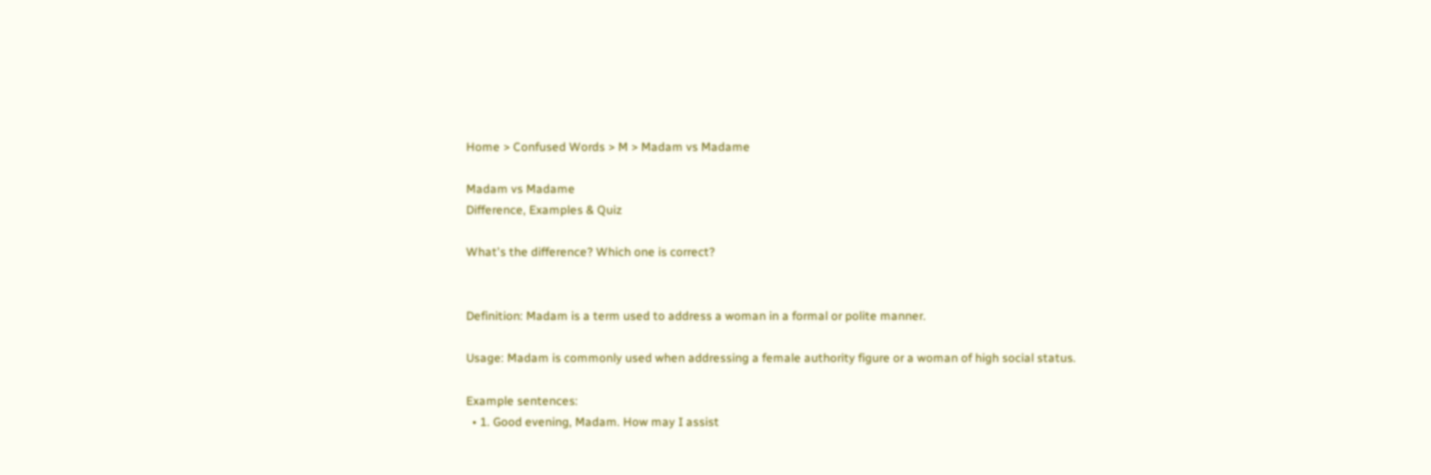Home > Confused Words > M > Madam vs Madame

Madam vs Madame
Difference, Examples & Quiz

What's the difference? Which one is correct?


Definition: Madam is a term used to address a woman in a formal or polite manner.

Usage: Madam is commonly used when addressing a female authority figure or a woman of high social status.

Example sentences:
  • 1. Good evening, Madam. How may I assist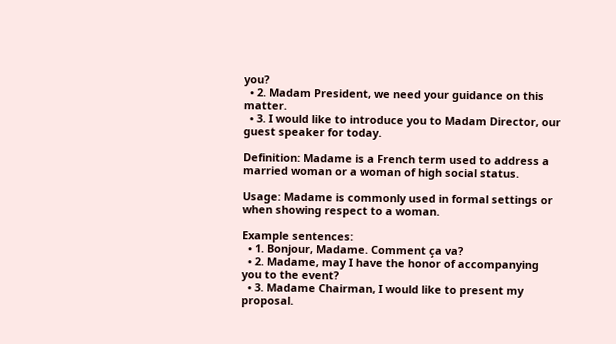you?
  • 2. Madam President, we need your guidance on this matter.
  • 3. I would like to introduce you to Madam Director, our guest speaker for today.

Definition: Madame is a French term used to address a married woman or a woman of high social status.

Usage: Madame is commonly used in formal settings or when showing respect to a woman.

Example sentences:
  • 1. Bonjour, Madame. Comment ça va?
  • 2. Madame, may I have the honor of accompanying you to the event?
  • 3. Madame Chairman, I would like to present my proposal.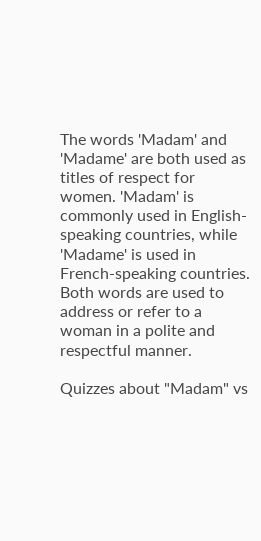The words 'Madam' and 'Madame' are both used as titles of respect for women. 'Madam' is commonly used in English-speaking countries, while 'Madame' is used in French-speaking countries. Both words are used to address or refer to a woman in a polite and respectful manner.

Quizzes about "Madam" vs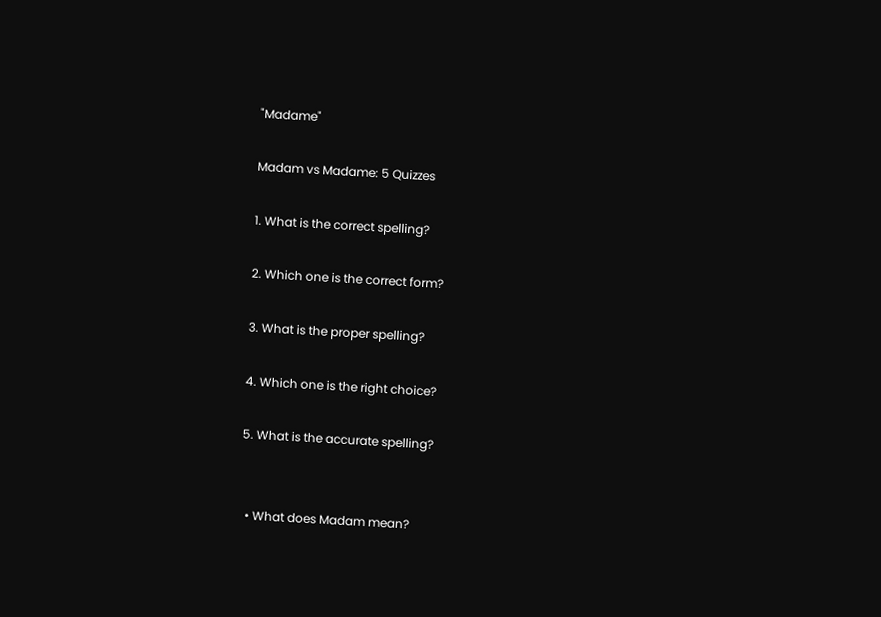"Madame"

Madam vs Madame: 5 Quizzes

1. What is the correct spelling?

2. Which one is the correct form?

3. What is the proper spelling?

4. Which one is the right choice?

5. What is the accurate spelling?


  • What does Madam mean?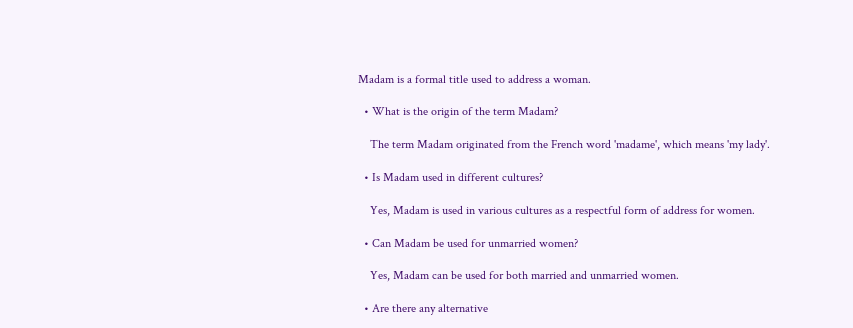Madam is a formal title used to address a woman.

  • What is the origin of the term Madam?

    The term Madam originated from the French word 'madame', which means 'my lady'.

  • Is Madam used in different cultures?

    Yes, Madam is used in various cultures as a respectful form of address for women.

  • Can Madam be used for unmarried women?

    Yes, Madam can be used for both married and unmarried women.

  • Are there any alternative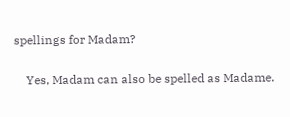spellings for Madam?

    Yes, Madam can also be spelled as Madame.